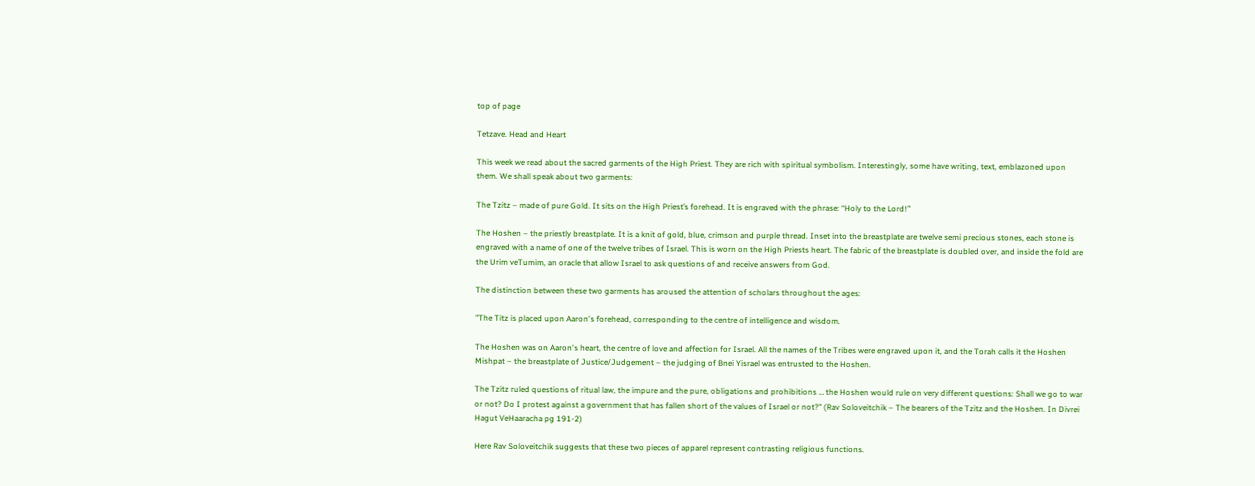top of page

Tetzave. Head and Heart

This week we read about the sacred garments of the High Priest. They are rich with spiritual symbolism. Interestingly, some have writing, text, emblazoned upon them. We shall speak about two garments:

The Tzitz – made of pure Gold. It sits on the High Priest’s forehead. It is engraved with the phrase: “Holy to the Lord!”

The Hoshen – the priestly breastplate. It is a knit of gold, blue, crimson and purple thread. Inset into the breastplate are twelve semi precious stones, each stone is engraved with a name of one of the twelve tribes of Israel. This is worn on the High Priests heart. The fabric of the breastplate is doubled over, and inside the fold are the Urim veTumim, an oracle that allow Israel to ask questions of and receive answers from God.

The distinction between these two garments has aroused the attention of scholars throughout the ages:

"The Titz is placed upon Aaron's forehead, corresponding to the centre of intelligence and wisdom.

The Hoshen was on Aaron's heart, the centre of love and affection for Israel. All the names of the Tribes were engraved upon it, and the Torah calls it the Hoshen Mishpat – the breastplate of Justice/Judgement – the judging of Bnei Yisrael was entrusted to the Hoshen.

The Tzitz ruled questions of ritual law, the impure and the pure, obligations and prohibitions … the Hoshen would rule on very different questions: Shall we go to war or not? Do I protest against a government that has fallen short of the values of Israel or not?" (Rav Soloveitchik – The bearers of the Tzitz and the Hoshen. In Divrei Hagut VeHaaracha pg 191-2)

Here Rav Soloveitchik suggests that these two pieces of apparel represent contrasting religious functions.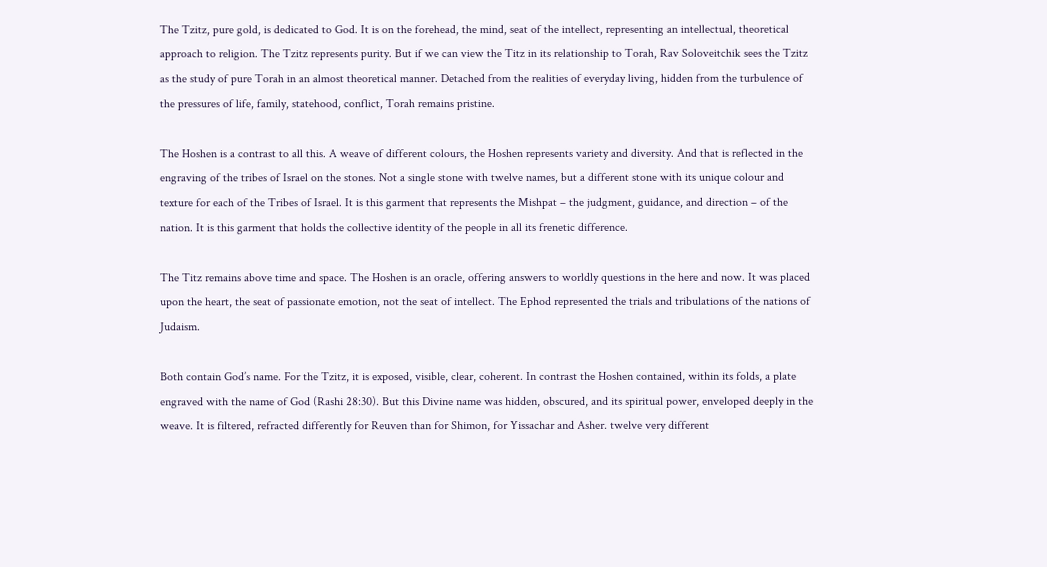The Tzitz, pure gold, is dedicated to God. It is on the forehead, the mind, seat of the intellect, representing an intellectual, theoretical approach to religion. The Tzitz represents purity. But if we can view the Titz in its relationship to Torah, Rav Soloveitchik sees the Tzitz as the study of pure Torah in an almost theoretical manner. Detached from the realities of everyday living, hidden from the turbulence of the pressures of life, family, statehood, conflict, Torah remains pristine.

The Hoshen is a contrast to all this. A weave of different colours, the Hoshen represents variety and diversity. And that is reflected in the engraving of the tribes of Israel on the stones. Not a single stone with twelve names, but a different stone with its unique colour and texture for each of the Tribes of Israel. It is this garment that represents the Mishpat – the judgment, guidance, and direction – of the nation. It is this garment that holds the collective identity of the people in all its frenetic difference.

The Titz remains above time and space. The Hoshen is an oracle, offering answers to worldly questions in the here and now. It was placed upon the heart, the seat of passionate emotion, not the seat of intellect. The Ephod represented the trials and tribulations of the nations of Judaism.

Both contain God’s name. For the Tzitz, it is exposed, visible, clear, coherent. In contrast the Hoshen contained, within its folds, a plate engraved with the name of God (Rashi 28:30). But this Divine name was hidden, obscured, and its spiritual power, enveloped deeply in the weave. It is filtered, refracted differently for Reuven than for Shimon, for Yissachar and Asher. twelve very different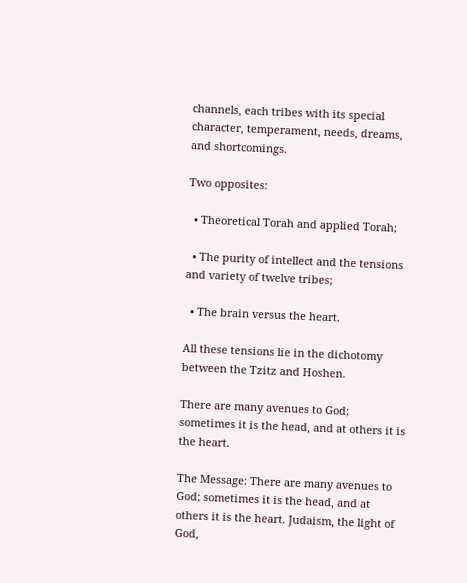channels, each tribes with its special character, temperament, needs, dreams, and shortcomings.

Two opposites:

  • Theoretical Torah and applied Torah;

  • The purity of intellect and the tensions and variety of twelve tribes;

  • The brain versus the heart.

All these tensions lie in the dichotomy between the Tzitz and Hoshen.

There are many avenues to God; sometimes it is the head, and at others it is the heart.

The Message: There are many avenues to God; sometimes it is the head, and at others it is the heart. Judaism, the light of God,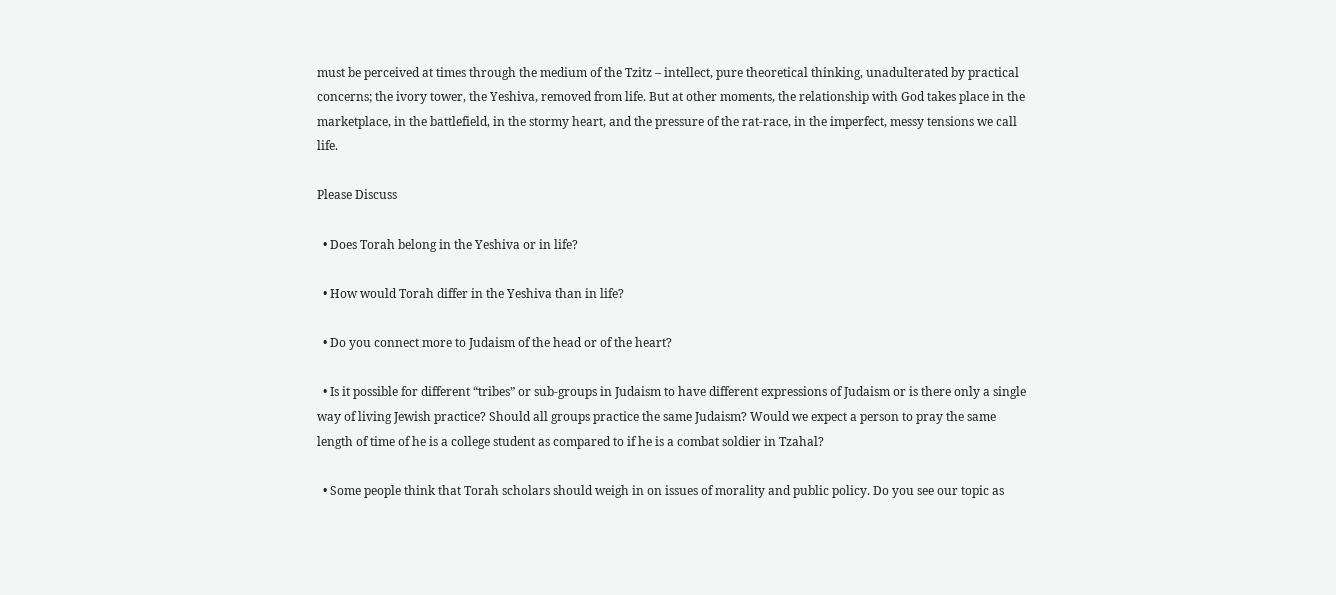must be perceived at times through the medium of the Tzitz – intellect, pure theoretical thinking, unadulterated by practical concerns; the ivory tower, the Yeshiva, removed from life. But at other moments, the relationship with God takes place in the marketplace, in the battlefield, in the stormy heart, and the pressure of the rat-race, in the imperfect, messy tensions we call life.

Please Discuss

  • Does Torah belong in the Yeshiva or in life?

  • How would Torah differ in the Yeshiva than in life?

  • Do you connect more to Judaism of the head or of the heart?

  • Is it possible for different “tribes” or sub-groups in Judaism to have different expressions of Judaism or is there only a single way of living Jewish practice? Should all groups practice the same Judaism? Would we expect a person to pray the same length of time of he is a college student as compared to if he is a combat soldier in Tzahal?

  • Some people think that Torah scholars should weigh in on issues of morality and public policy. Do you see our topic as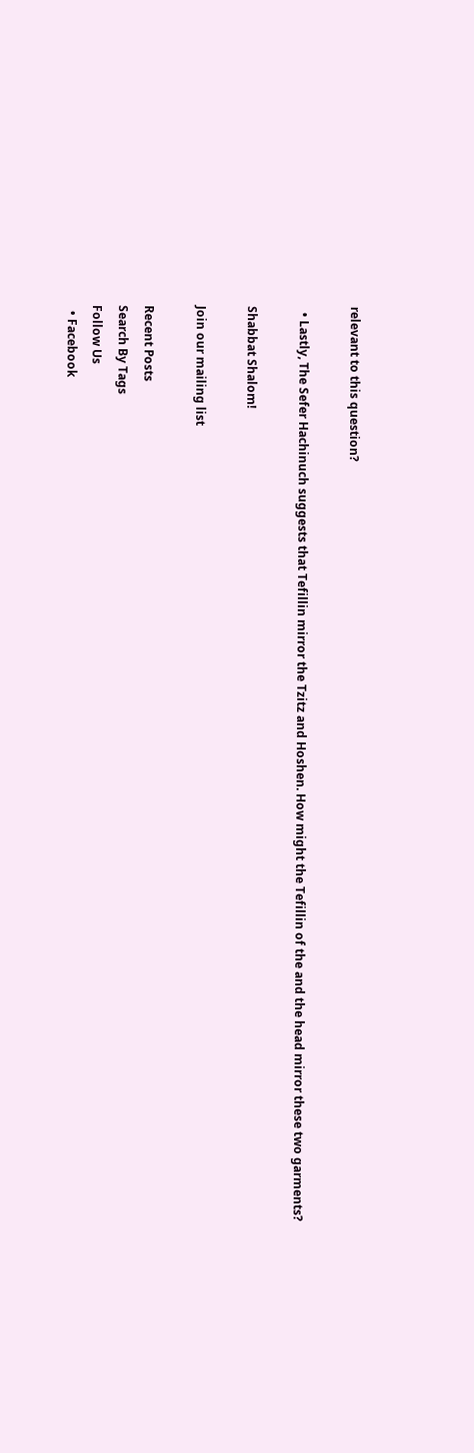relevant to this question?

  • Lastly, The Sefer Hachinuch suggests that Tefillin mirror the Tzitz and Hoshen. How might the Tefillin of the and the head mirror these two garments?

Shabbat Shalom!

Join our mailing list

Recent Posts
Search By Tags
Follow Us
  • Facebook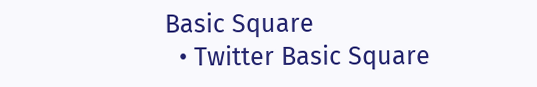Basic Square
  • Twitter Basic Square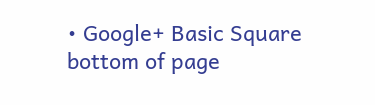• Google+ Basic Square
bottom of page